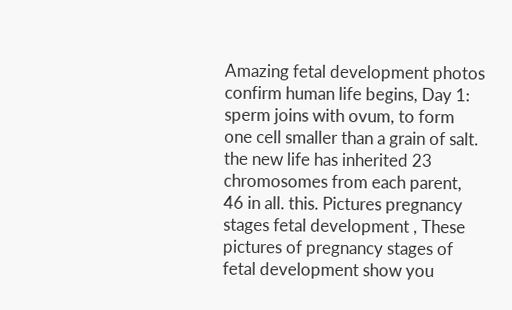Amazing fetal development photos confirm human life begins, Day 1: sperm joins with ovum, to form one cell smaller than a grain of salt. the new life has inherited 23 chromosomes from each parent, 46 in all. this. Pictures pregnancy stages fetal development , These pictures of pregnancy stages of fetal development show you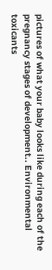pictures of what your baby looks like during each of the pregnancy stages of development.. Environmental toxicants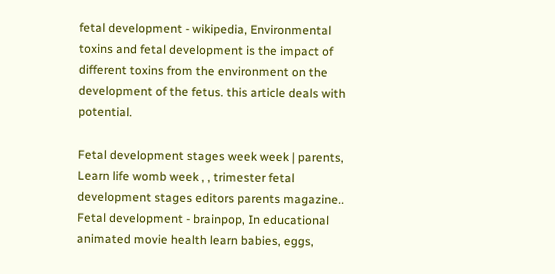fetal development - wikipedia, Environmental toxins and fetal development is the impact of different toxins from the environment on the development of the fetus. this article deals with potential.

Fetal development stages week week | parents, Learn life womb week , , trimester fetal development stages editors parents magazine.. Fetal development - brainpop, In educational animated movie health learn babies, eggs,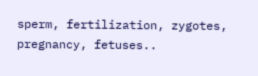sperm, fertilization, zygotes, pregnancy, fetuses..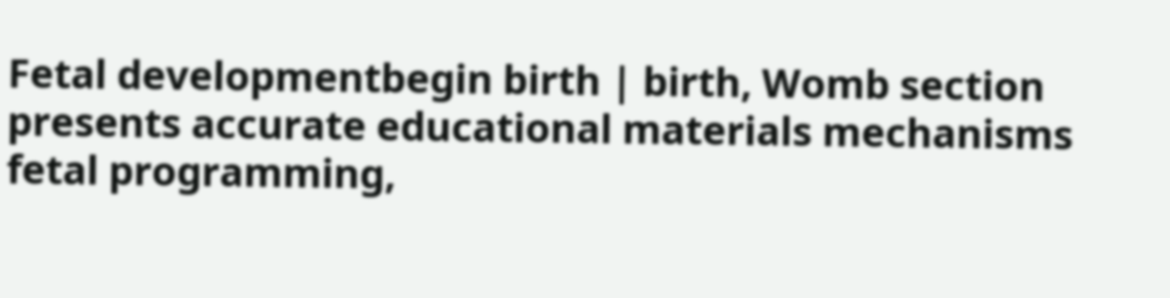Fetal developmentbegin birth | birth, Womb section presents accurate educational materials mechanisms fetal programming,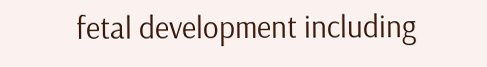fetal development including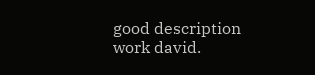good description work david.